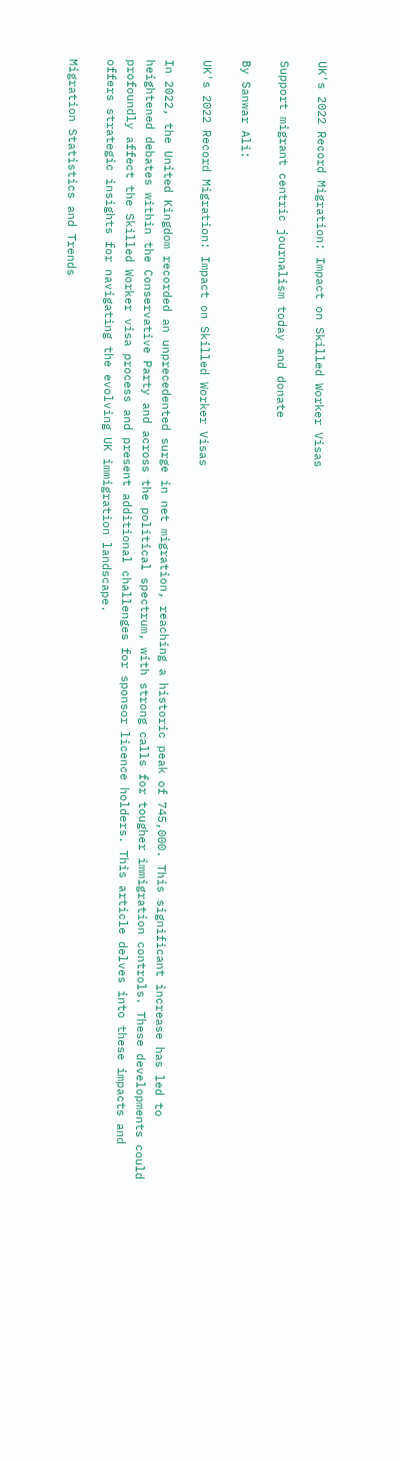UK's 2022 Record Migration: Impact on Skilled Worker Visas

Support migrant centric journalism today and donate

By Sanwar Ali:

UK's 2022 Record Migration: Impact on Skilled Worker Visas

In 2022, the United Kingdom recorded an unprecedented surge in net migration, reaching a historic peak of 745,000. This significant increase has led to heightened debates within the Conservative Party and across the political spectrum, with strong calls for tougher immigration controls. These developments could profoundly affect the Skilled Worker visa process and present additional challenges for sponsor licence holders. This article delves into these impacts and offers strategic insights for navigating the evolving UK immigration landscape.

Migration Statistics and Trends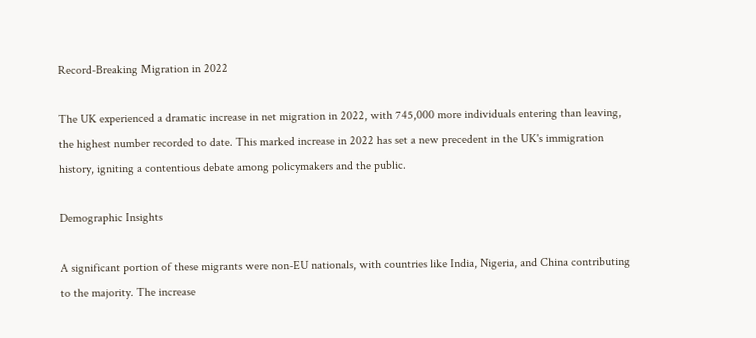Record-Breaking Migration in 2022

The UK experienced a dramatic increase in net migration in 2022, with 745,000 more individuals entering than leaving, the highest number recorded to date. This marked increase in 2022 has set a new precedent in the UK's immigration history, igniting a contentious debate among policymakers and the public.

Demographic Insights

A significant portion of these migrants were non-EU nationals, with countries like India, Nigeria, and China contributing to the majority. The increase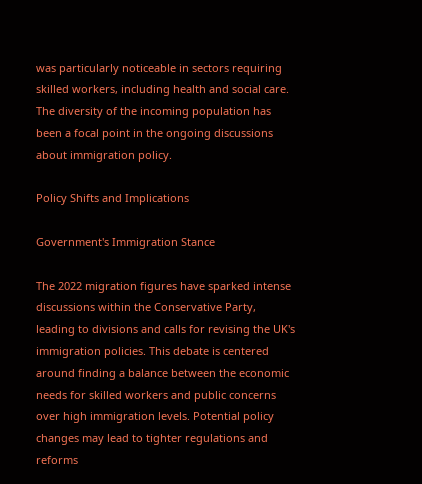was particularly noticeable in sectors requiring skilled workers, including health and social care. The diversity of the incoming population has been a focal point in the ongoing discussions about immigration policy.

Policy Shifts and Implications

Government's Immigration Stance

The 2022 migration figures have sparked intense discussions within the Conservative Party, leading to divisions and calls for revising the UK's immigration policies. This debate is centered around finding a balance between the economic needs for skilled workers and public concerns over high immigration levels. Potential policy changes may lead to tighter regulations and reforms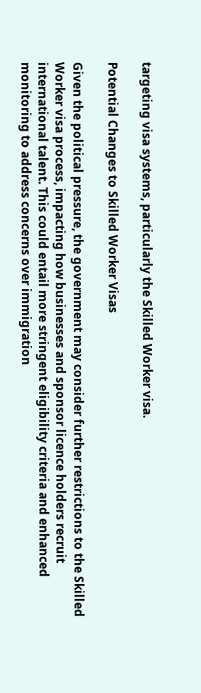targeting visa systems, particularly the Skilled Worker visa.

Potential Changes to Skilled Worker Visas

Given the political pressure, the government may consider further restrictions to the Skilled Worker visa process, impacting how businesses and sponsor licence holders recruit international talent. This could entail more stringent eligibility criteria and enhanced monitoring to address concerns over immigration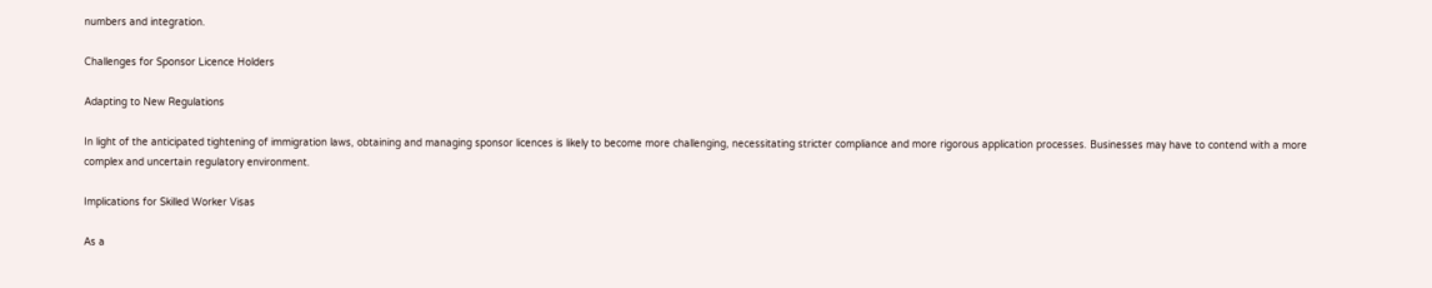numbers and integration.

Challenges for Sponsor Licence Holders

Adapting to New Regulations

In light of the anticipated tightening of immigration laws, obtaining and managing sponsor licences is likely to become more challenging, necessitating stricter compliance and more rigorous application processes. Businesses may have to contend with a more complex and uncertain regulatory environment.

Implications for Skilled Worker Visas

As a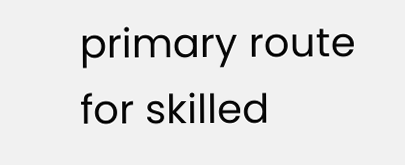primary route for skilled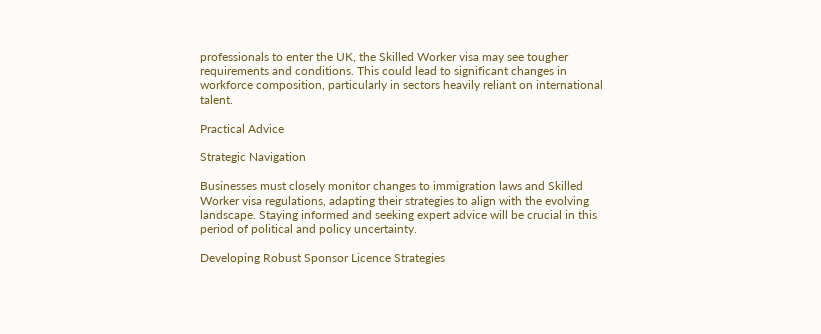professionals to enter the UK, the Skilled Worker visa may see tougher requirements and conditions. This could lead to significant changes in workforce composition, particularly in sectors heavily reliant on international talent.

Practical Advice

Strategic Navigation

Businesses must closely monitor changes to immigration laws and Skilled Worker visa regulations, adapting their strategies to align with the evolving landscape. Staying informed and seeking expert advice will be crucial in this period of political and policy uncertainty.

Developing Robust Sponsor Licence Strategies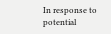In response to potential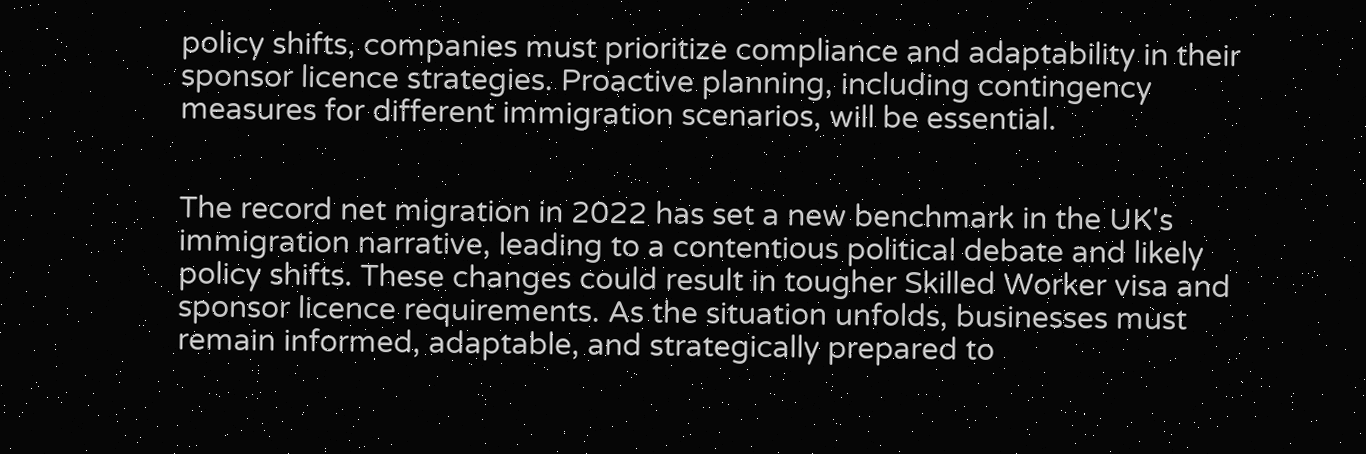policy shifts, companies must prioritize compliance and adaptability in their sponsor licence strategies. Proactive planning, including contingency measures for different immigration scenarios, will be essential.


The record net migration in 2022 has set a new benchmark in the UK's immigration narrative, leading to a contentious political debate and likely policy shifts. These changes could result in tougher Skilled Worker visa and sponsor licence requirements. As the situation unfolds, businesses must remain informed, adaptable, and strategically prepared to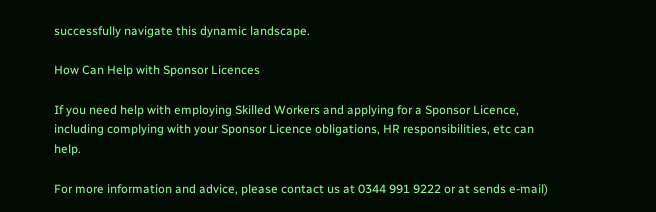successfully navigate this dynamic landscape.

How Can Help with Sponsor Licences

If you need help with employing Skilled Workers and applying for a Sponsor Licence, including complying with your Sponsor Licence obligations, HR responsibilities, etc can help.

For more information and advice, please contact us at 0344 991 9222 or at sends e-mail)